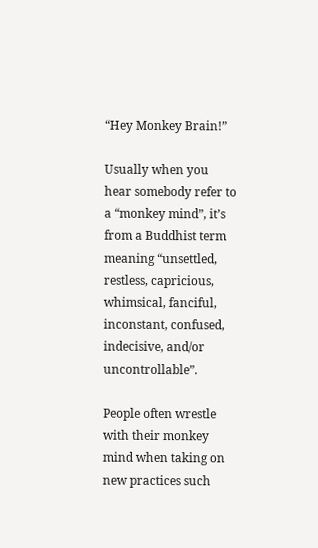“Hey Monkey Brain!”

Usually when you hear somebody refer to a “monkey mind”, it’s from a Buddhist term meaning “unsettled, restless, capricious, whimsical, fanciful, inconstant, confused, indecisive, and/or uncontrollable”.

People often wrestle with their monkey mind when taking on new practices such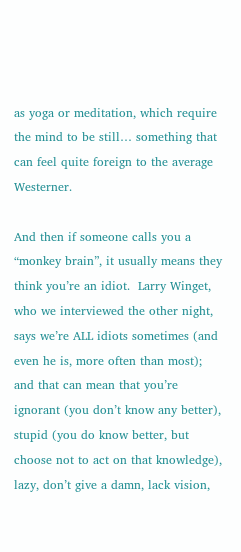as yoga or meditation, which require the mind to be still… something that can feel quite foreign to the average Westerner.

And then if someone calls you a “monkey brain”, it usually means they think you’re an idiot.  Larry Winget, who we interviewed the other night, says we’re ALL idiots sometimes (and even he is, more often than most); and that can mean that you’re ignorant (you don’t know any better), stupid (you do know better, but choose not to act on that knowledge), lazy, don’t give a damn, lack vision,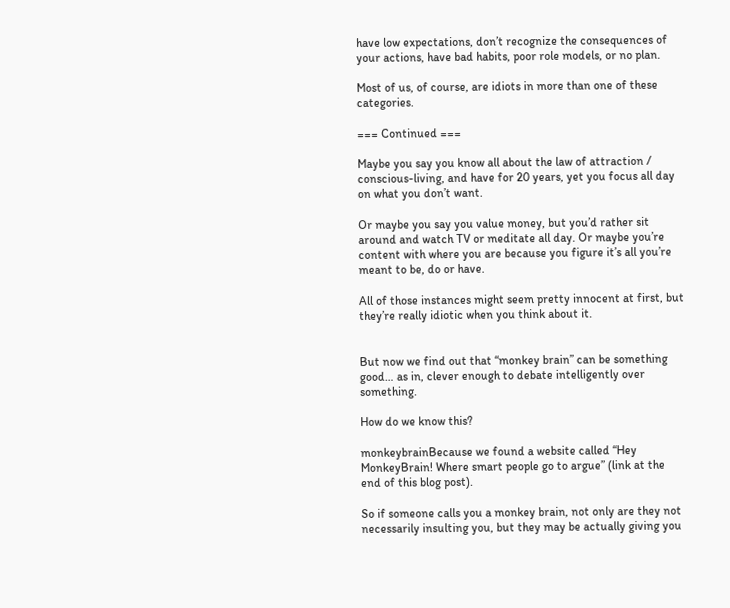have low expectations, don’t recognize the consequences of your actions, have bad habits, poor role models, or no plan.

Most of us, of course, are idiots in more than one of these categories.

=== Continued ===

Maybe you say you know all about the law of attraction / conscious-living, and have for 20 years, yet you focus all day on what you don’t want.

Or maybe you say you value money, but you’d rather sit around and watch TV or meditate all day. Or maybe you’re content with where you are because you figure it’s all you’re meant to be, do or have.

All of those instances might seem pretty innocent at first, but they’re really idiotic when you think about it.


But now we find out that “monkey brain” can be something good… as in, clever enough to debate intelligently over something.

How do we know this?

monkeybrainBecause we found a website called “Hey MonkeyBrain! Where smart people go to argue” (link at the end of this blog post).

So if someone calls you a monkey brain, not only are they not necessarily insulting you, but they may be actually giving you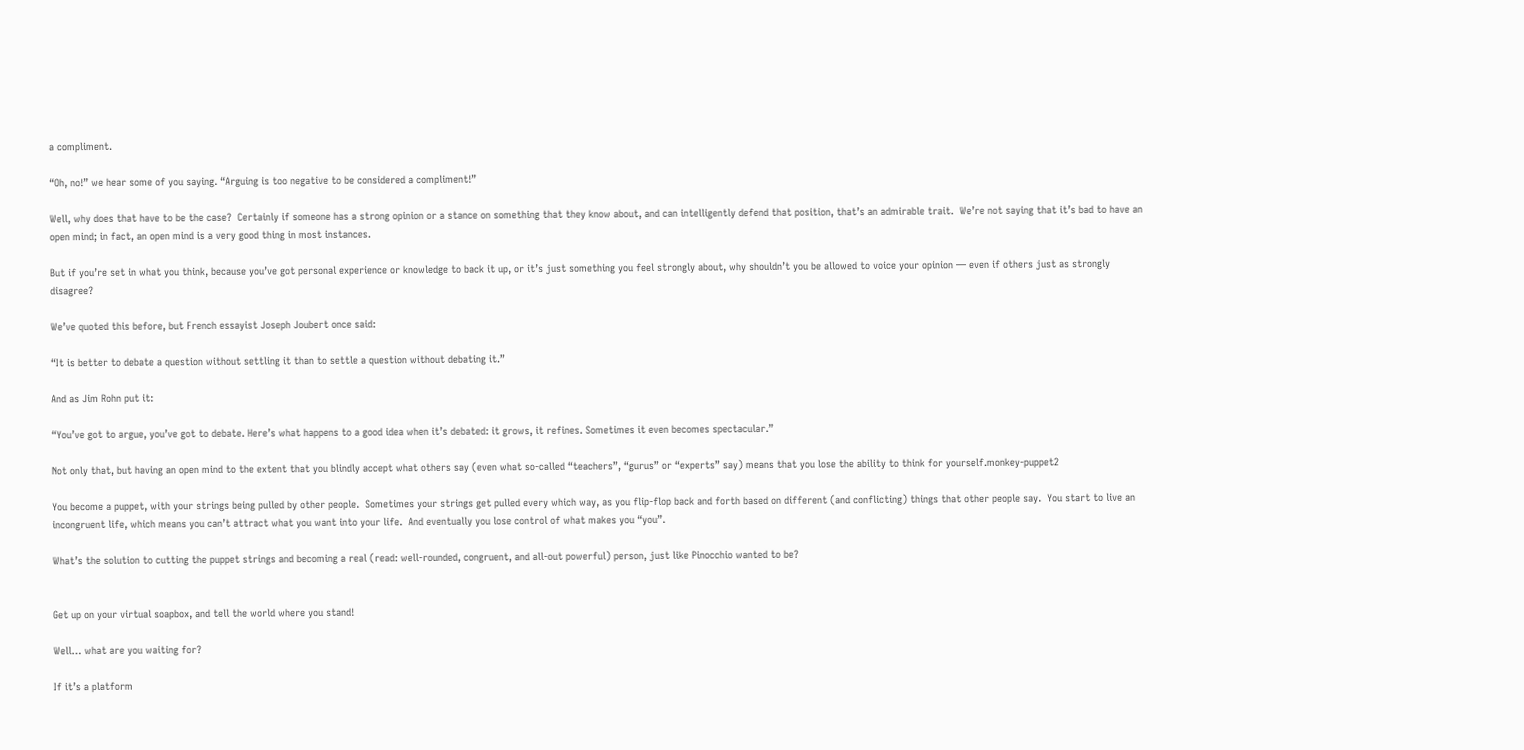a compliment.

“Oh, no!” we hear some of you saying. “Arguing is too negative to be considered a compliment!”

Well, why does that have to be the case?  Certainly if someone has a strong opinion or a stance on something that they know about, and can intelligently defend that position, that’s an admirable trait.  We’re not saying that it’s bad to have an open mind; in fact, an open mind is a very good thing in most instances.

But if you’re set in what you think, because you’ve got personal experience or knowledge to back it up, or it’s just something you feel strongly about, why shouldn’t you be allowed to voice your opinion — even if others just as strongly disagree?

We’ve quoted this before, but French essayist Joseph Joubert once said:

“It is better to debate a question without settling it than to settle a question without debating it.”

And as Jim Rohn put it:

“You’ve got to argue, you’ve got to debate. Here’s what happens to a good idea when it’s debated: it grows, it refines. Sometimes it even becomes spectacular.”

Not only that, but having an open mind to the extent that you blindly accept what others say (even what so-called “teachers”, “gurus” or “experts” say) means that you lose the ability to think for yourself.monkey-puppet2

You become a puppet, with your strings being pulled by other people.  Sometimes your strings get pulled every which way, as you flip-flop back and forth based on different (and conflicting) things that other people say.  You start to live an incongruent life, which means you can’t attract what you want into your life.  And eventually you lose control of what makes you “you”.

What’s the solution to cutting the puppet strings and becoming a real (read: well-rounded, congruent, and all-out powerful) person, just like Pinocchio wanted to be?


Get up on your virtual soapbox, and tell the world where you stand!

Well… what are you waiting for?

If it’s a platform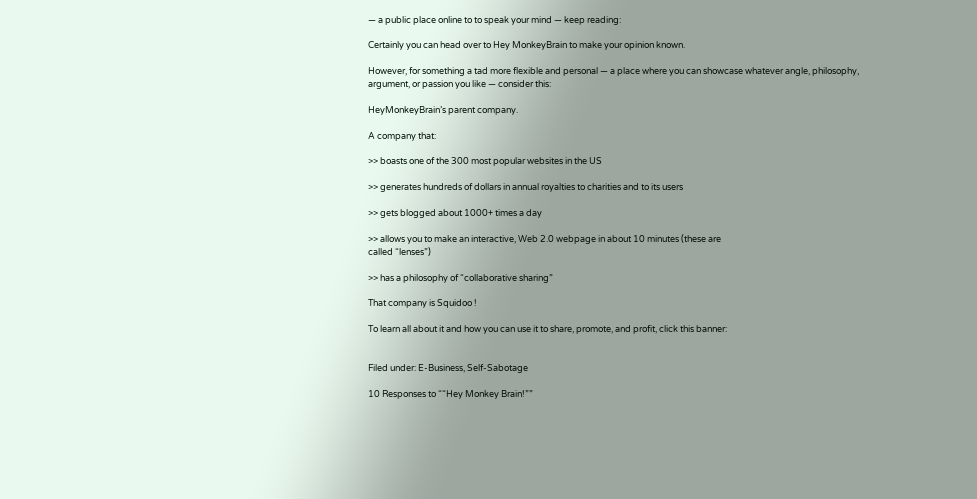— a public place online to to speak your mind — keep reading:

Certainly you can head over to Hey MonkeyBrain to make your opinion known.

However, for something a tad more flexible and personal — a place where you can showcase whatever angle, philosophy, argument, or passion you like — consider this:

HeyMonkeyBrain’s parent company.

A company that:

>> boasts one of the 300 most popular websites in the US

>> generates hundreds of dollars in annual royalties to charities and to its users

>> gets blogged about 1000+ times a day

>> allows you to make an interactive, Web 2.0 webpage in about 10 minutes (these are
called “lenses”)

>> has a philosophy of “collaborative sharing”

That company is Squidoo !

To learn all about it and how you can use it to share, promote, and profit, click this banner:


Filed under: E-Business, Self-Sabotage

10 Responses to ““Hey Monkey Brain!””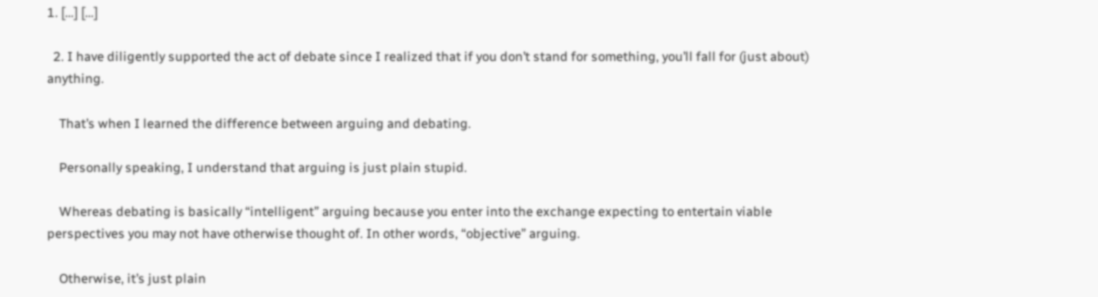1. […] […]

  2. I have diligently supported the act of debate since I realized that if you don’t stand for something, you’ll fall for (just about) anything.

    That’s when I learned the difference between arguing and debating.

    Personally speaking, I understand that arguing is just plain stupid.

    Whereas debating is basically “intelligent” arguing because you enter into the exchange expecting to entertain viable perspectives you may not have otherwise thought of. In other words, “objective” arguing.

    Otherwise, it’s just plain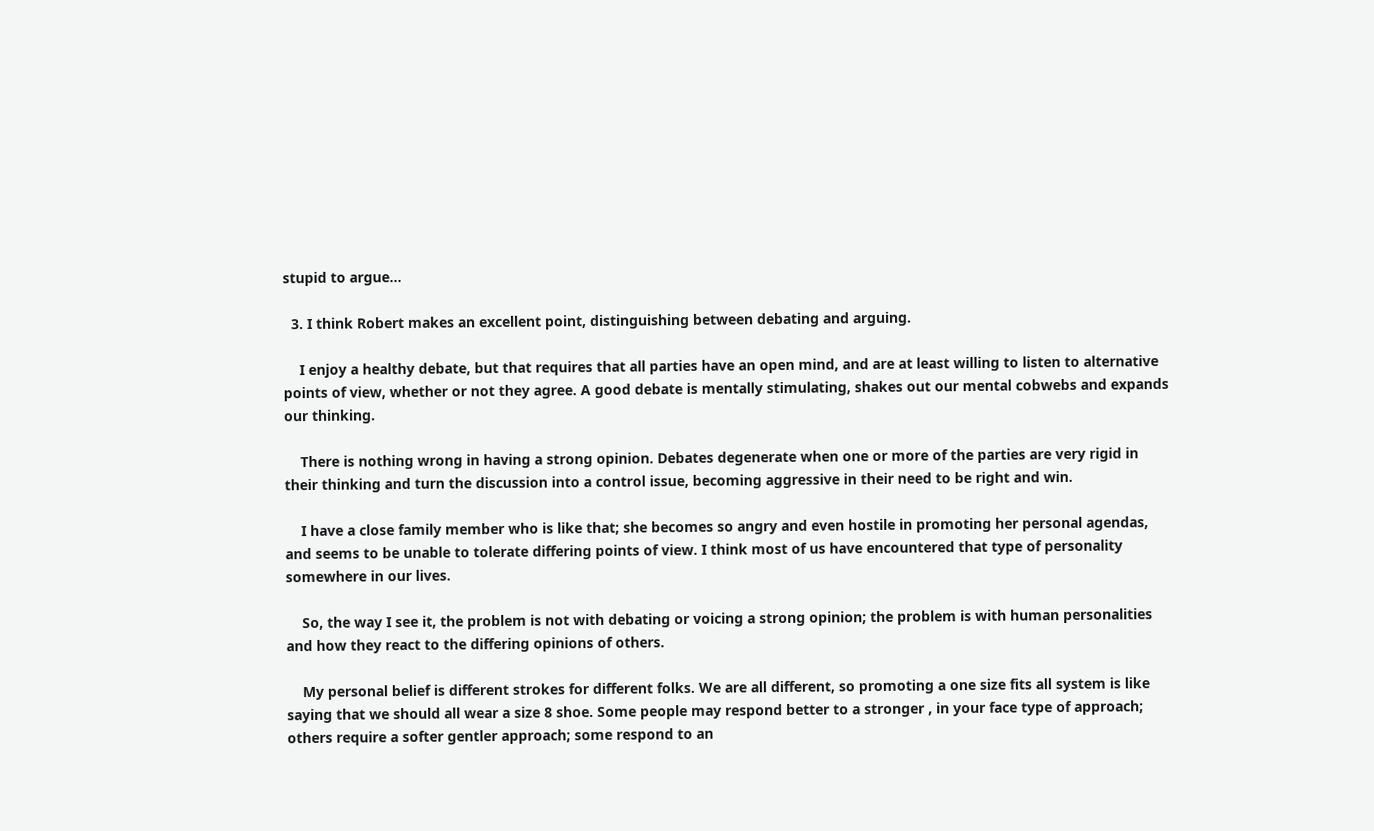stupid to argue…

  3. I think Robert makes an excellent point, distinguishing between debating and arguing.

    I enjoy a healthy debate, but that requires that all parties have an open mind, and are at least willing to listen to alternative points of view, whether or not they agree. A good debate is mentally stimulating, shakes out our mental cobwebs and expands our thinking.

    There is nothing wrong in having a strong opinion. Debates degenerate when one or more of the parties are very rigid in their thinking and turn the discussion into a control issue, becoming aggressive in their need to be right and win.

    I have a close family member who is like that; she becomes so angry and even hostile in promoting her personal agendas, and seems to be unable to tolerate differing points of view. I think most of us have encountered that type of personality somewhere in our lives.

    So, the way I see it, the problem is not with debating or voicing a strong opinion; the problem is with human personalities and how they react to the differing opinions of others.

    My personal belief is different strokes for different folks. We are all different, so promoting a one size fits all system is like saying that we should all wear a size 8 shoe. Some people may respond better to a stronger , in your face type of approach; others require a softer gentler approach; some respond to an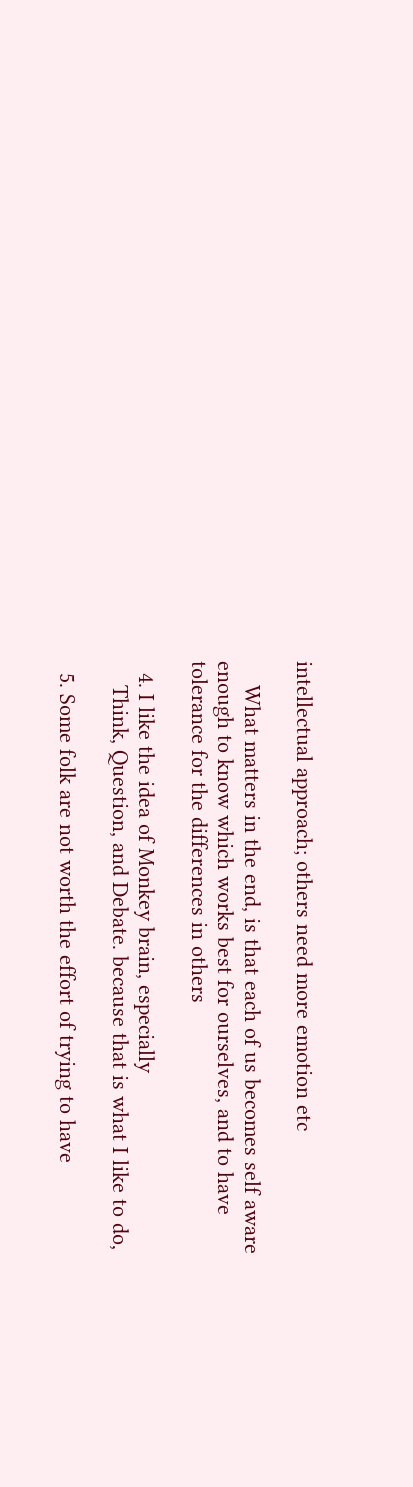intellectual approach; others need more emotion etc

    What matters in the end, is that each of us becomes self aware enough to know which works best for ourselves, and to have tolerance for the differences in others

  4. I like the idea of Monkey brain, especially
    Think, Question, and Debate. because that is what I like to do,

  5. Some folk are not worth the effort of trying to have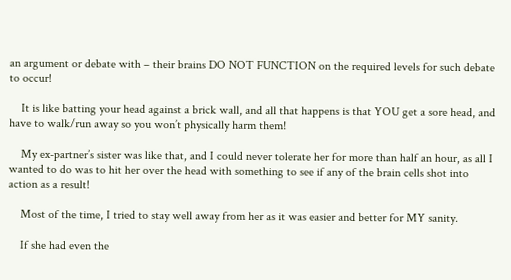an argument or debate with – their brains DO NOT FUNCTION on the required levels for such debate to occur!

    It is like batting your head against a brick wall, and all that happens is that YOU get a sore head, and have to walk/run away so you won’t physically harm them!

    My ex-partner’s sister was like that, and I could never tolerate her for more than half an hour, as all I wanted to do was to hit her over the head with something to see if any of the brain cells shot into action as a result!

    Most of the time, I tried to stay well away from her as it was easier and better for MY sanity.

    If she had even the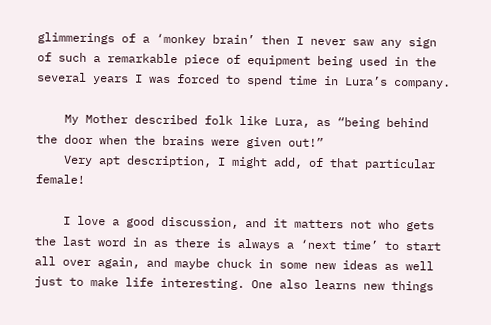glimmerings of a ‘monkey brain’ then I never saw any sign of such a remarkable piece of equipment being used in the several years I was forced to spend time in Lura’s company.

    My Mother described folk like Lura, as “being behind the door when the brains were given out!”
    Very apt description, I might add, of that particular female!

    I love a good discussion, and it matters not who gets the last word in as there is always a ‘next time’ to start all over again, and maybe chuck in some new ideas as well just to make life interesting. One also learns new things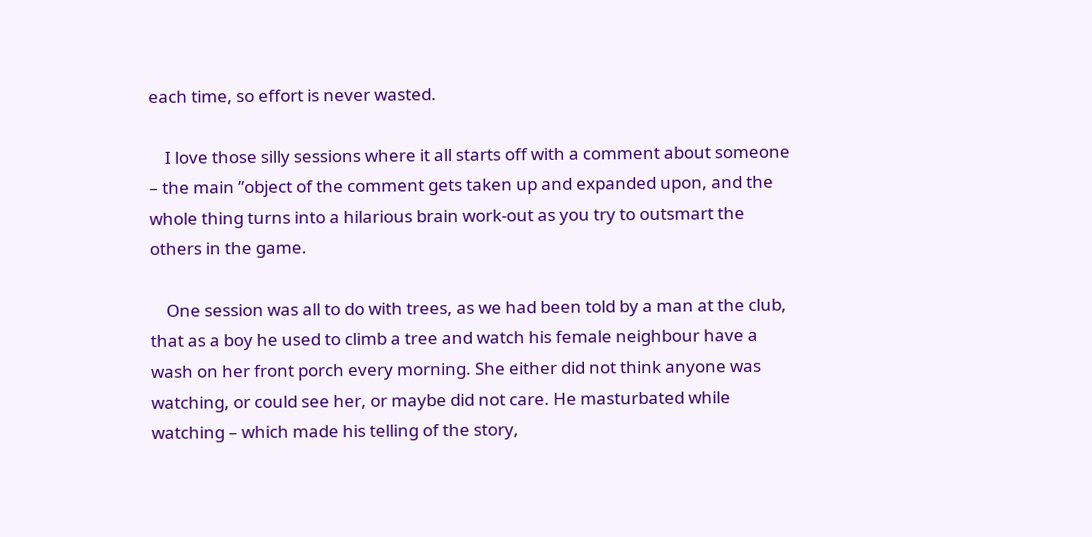each time, so effort is never wasted.

    I love those silly sessions where it all starts off with a comment about someone – the main ”object of the comment gets taken up and expanded upon, and the whole thing turns into a hilarious brain work-out as you try to outsmart the others in the game.

    One session was all to do with trees, as we had been told by a man at the club, that as a boy he used to climb a tree and watch his female neighbour have a wash on her front porch every morning. She either did not think anyone was watching, or could see her, or maybe did not care. He masturbated while watching – which made his telling of the story,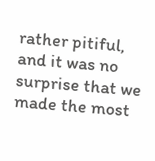rather pitiful, and it was no surprise that we made the most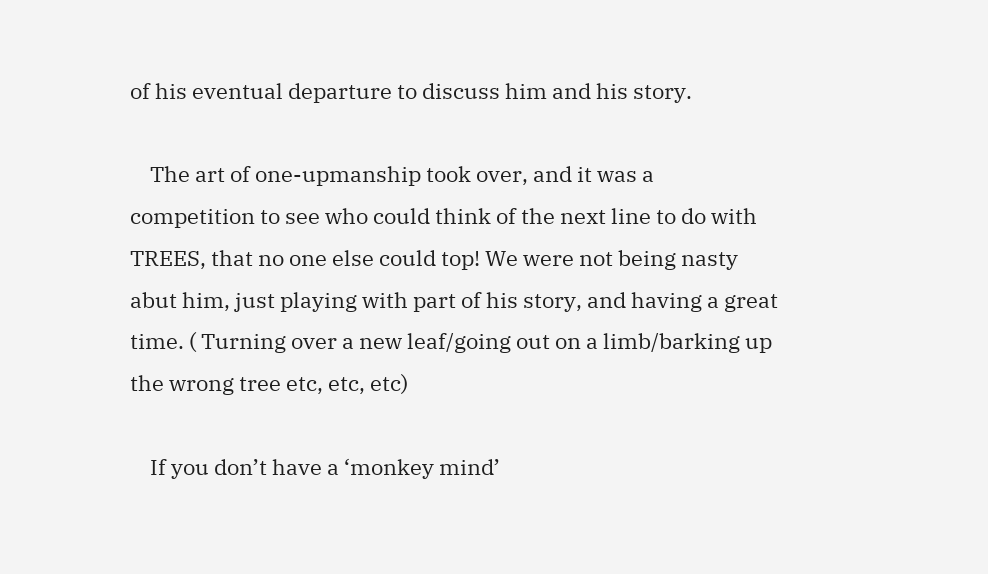of his eventual departure to discuss him and his story.

    The art of one-upmanship took over, and it was a competition to see who could think of the next line to do with TREES, that no one else could top! We were not being nasty abut him, just playing with part of his story, and having a great time. ( Turning over a new leaf/going out on a limb/barking up the wrong tree etc, etc, etc)

    If you don’t have a ‘monkey mind’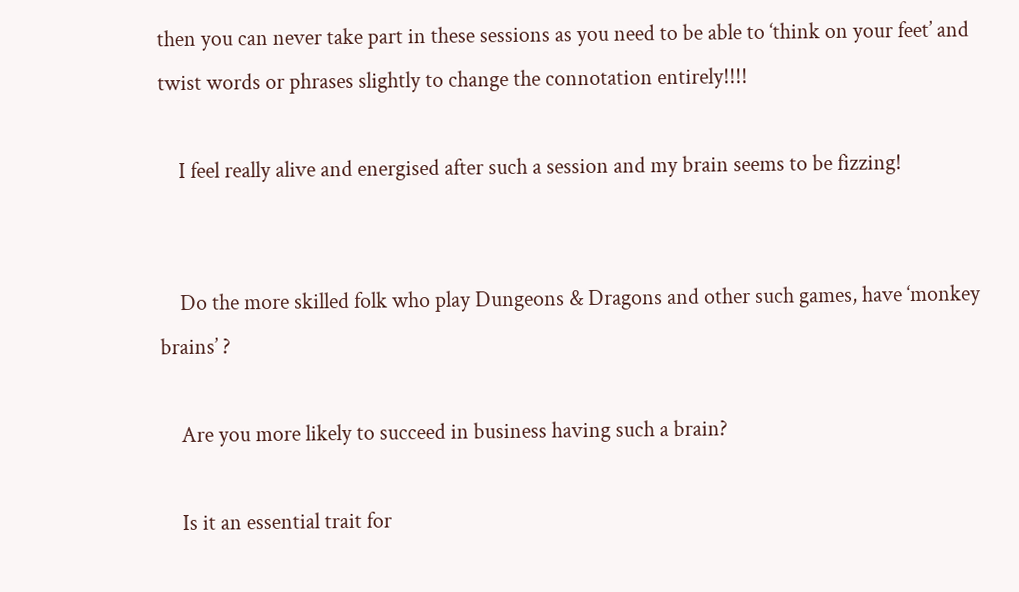then you can never take part in these sessions as you need to be able to ‘think on your feet’ and twist words or phrases slightly to change the connotation entirely!!!!

    I feel really alive and energised after such a session and my brain seems to be fizzing!


    Do the more skilled folk who play Dungeons & Dragons and other such games, have ‘monkey brains’ ?

    Are you more likely to succeed in business having such a brain?

    Is it an essential trait for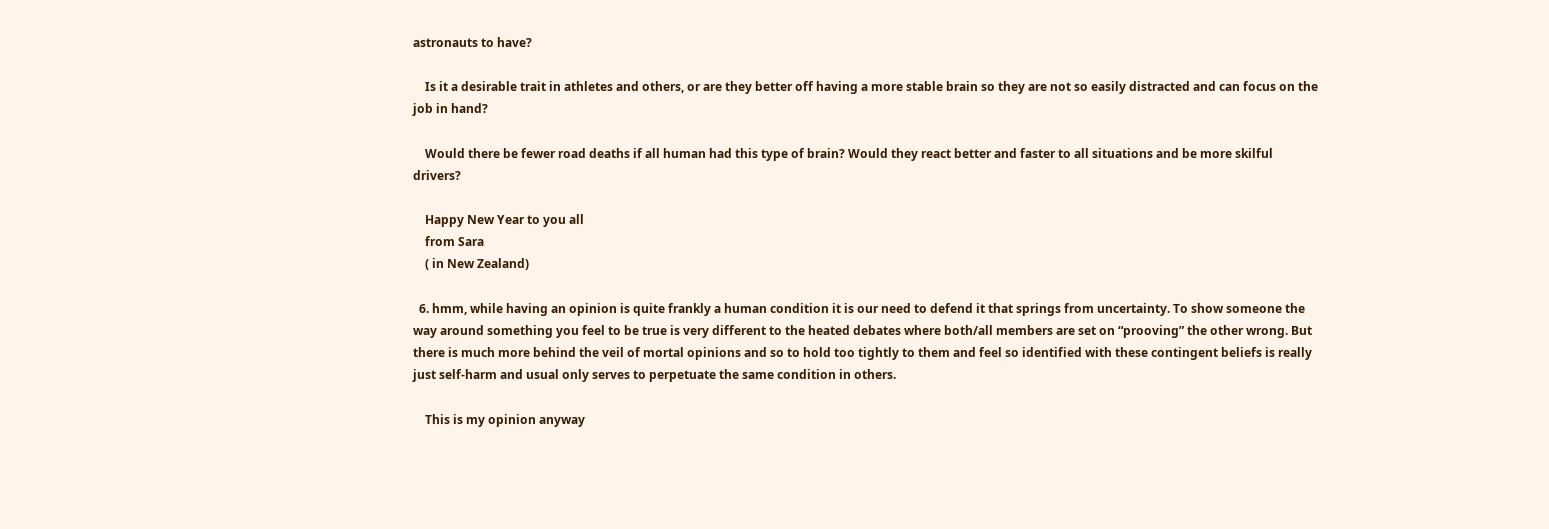astronauts to have?

    Is it a desirable trait in athletes and others, or are they better off having a more stable brain so they are not so easily distracted and can focus on the job in hand?

    Would there be fewer road deaths if all human had this type of brain? Would they react better and faster to all situations and be more skilful drivers?

    Happy New Year to you all
    from Sara
    ( in New Zealand)

  6. hmm, while having an opinion is quite frankly a human condition it is our need to defend it that springs from uncertainty. To show someone the way around something you feel to be true is very different to the heated debates where both/all members are set on “prooving” the other wrong. But there is much more behind the veil of mortal opinions and so to hold too tightly to them and feel so identified with these contingent beliefs is really just self-harm and usual only serves to perpetuate the same condition in others.

    This is my opinion anyway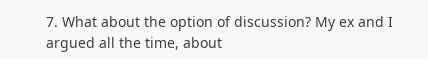7. What about the option of discussion? My ex and I argued all the time, about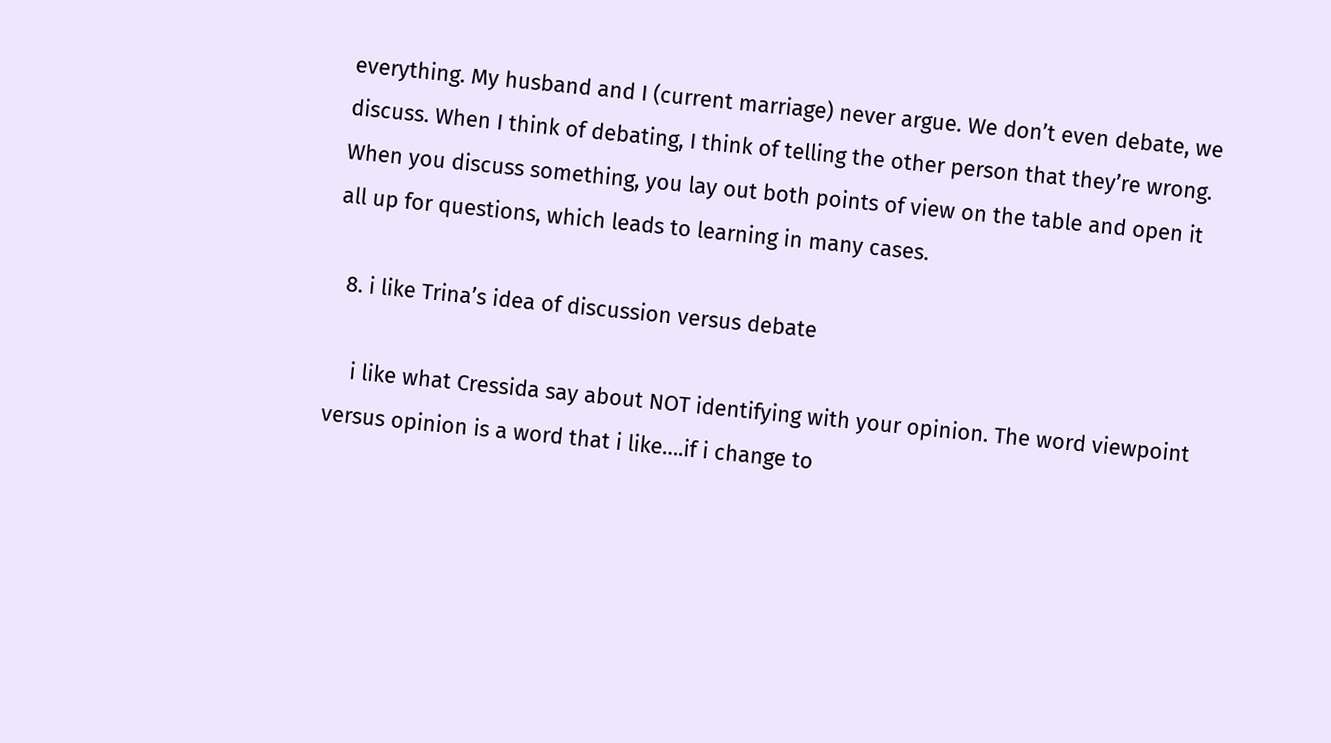everything. My husband and I (current marriage) never argue. We don’t even debate, we discuss. When I think of debating, I think of telling the other person that they’re wrong. When you discuss something, you lay out both points of view on the table and open it all up for questions, which leads to learning in many cases.

  8. i like Trina’s idea of discussion versus debate

    i like what Cressida say about NOT identifying with your opinion. The word viewpoint versus opinion is a word that i like….if i change to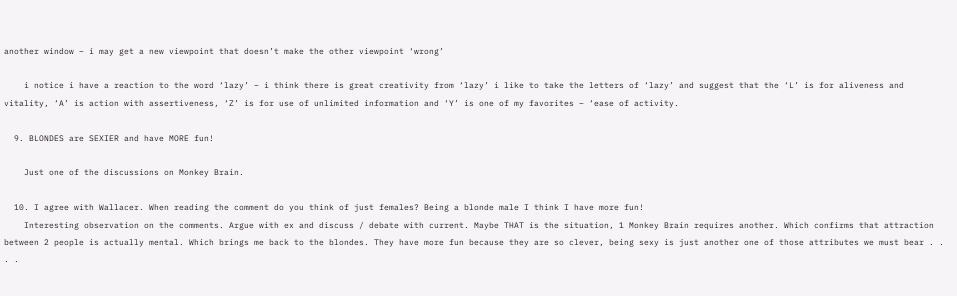another window – i may get a new viewpoint that doesn’t make the other viewpoint ‘wrong’

    i notice i have a reaction to the word ‘lazy’ – i think there is great creativity from ‘lazy’ i like to take the letters of ‘lazy’ and suggest that the ‘L’ is for aliveness and vitality, ‘A’ is action with assertiveness, ‘Z’ is for use of unlimited information and ‘Y’ is one of my favorites – ‘ease of activity.

  9. BLONDES are SEXIER and have MORE fun!

    Just one of the discussions on Monkey Brain.

  10. I agree with Wallacer. When reading the comment do you think of just females? Being a blonde male I think I have more fun!
    Interesting observation on the comments. Argue with ex and discuss / debate with current. Maybe THAT is the situation, 1 Monkey Brain requires another. Which confirms that attraction between 2 people is actually mental. Which brings me back to the blondes. They have more fun because they are so clever, being sexy is just another one of those attributes we must bear . . . .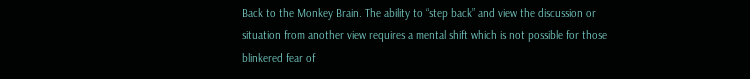Back to the Monkey Brain. The ability to “step back” and view the discussion or situation from another view requires a mental shift which is not possible for those blinkered fear of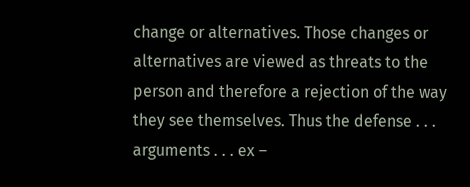change or alternatives. Those changes or alternatives are viewed as threats to the person and therefore a rejection of the way they see themselves. Thus the defense . . . arguments . . . ex –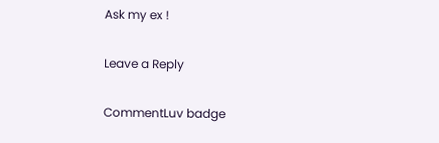Ask my ex !

Leave a Reply

CommentLuv badge